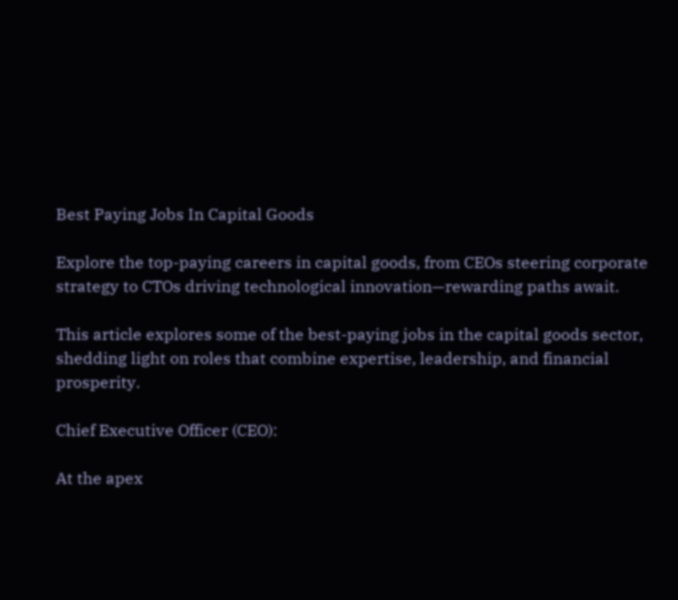Best Paying Jobs In Capital Goods

Explore the top-paying careers in capital goods, from CEOs steering corporate strategy to CTOs driving technological innovation—rewarding paths await.

This article explores some of the best-paying jobs in the capital goods sector, shedding light on roles that combine expertise, leadership, and financial prosperity.

Chief Executive Officer (CEO):

At the apex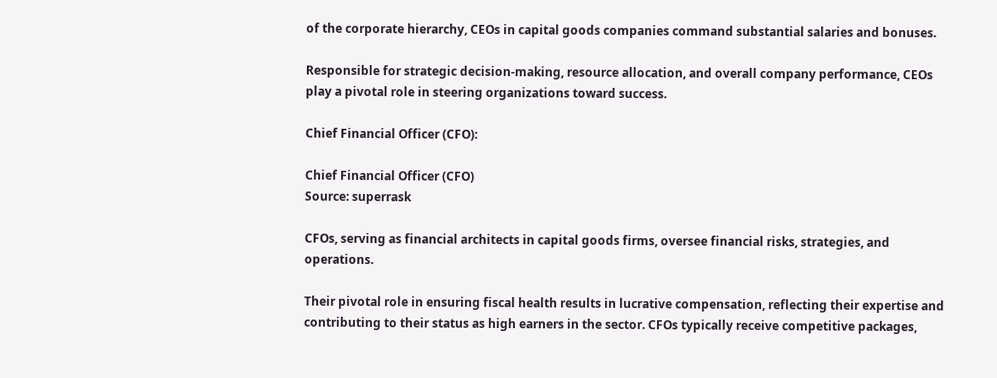of the corporate hierarchy, CEOs in capital goods companies command substantial salaries and bonuses.

Responsible for strategic decision-making, resource allocation, and overall company performance, CEOs play a pivotal role in steering organizations toward success.

Chief Financial Officer (CFO):

Chief Financial Officer (CFO)
Source: superrask

CFOs, serving as financial architects in capital goods firms, oversee financial risks, strategies, and operations.

Their pivotal role in ensuring fiscal health results in lucrative compensation, reflecting their expertise and contributing to their status as high earners in the sector. CFOs typically receive competitive packages,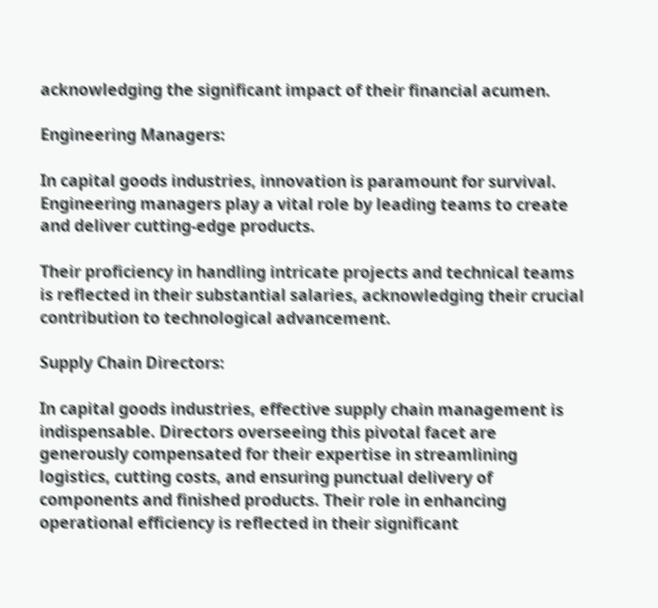acknowledging the significant impact of their financial acumen.

Engineering Managers:

In capital goods industries, innovation is paramount for survival. Engineering managers play a vital role by leading teams to create and deliver cutting-edge products.

Their proficiency in handling intricate projects and technical teams is reflected in their substantial salaries, acknowledging their crucial contribution to technological advancement.

Supply Chain Directors:

In capital goods industries, effective supply chain management is indispensable. Directors overseeing this pivotal facet are generously compensated for their expertise in streamlining logistics, cutting costs, and ensuring punctual delivery of components and finished products. Their role in enhancing operational efficiency is reflected in their significant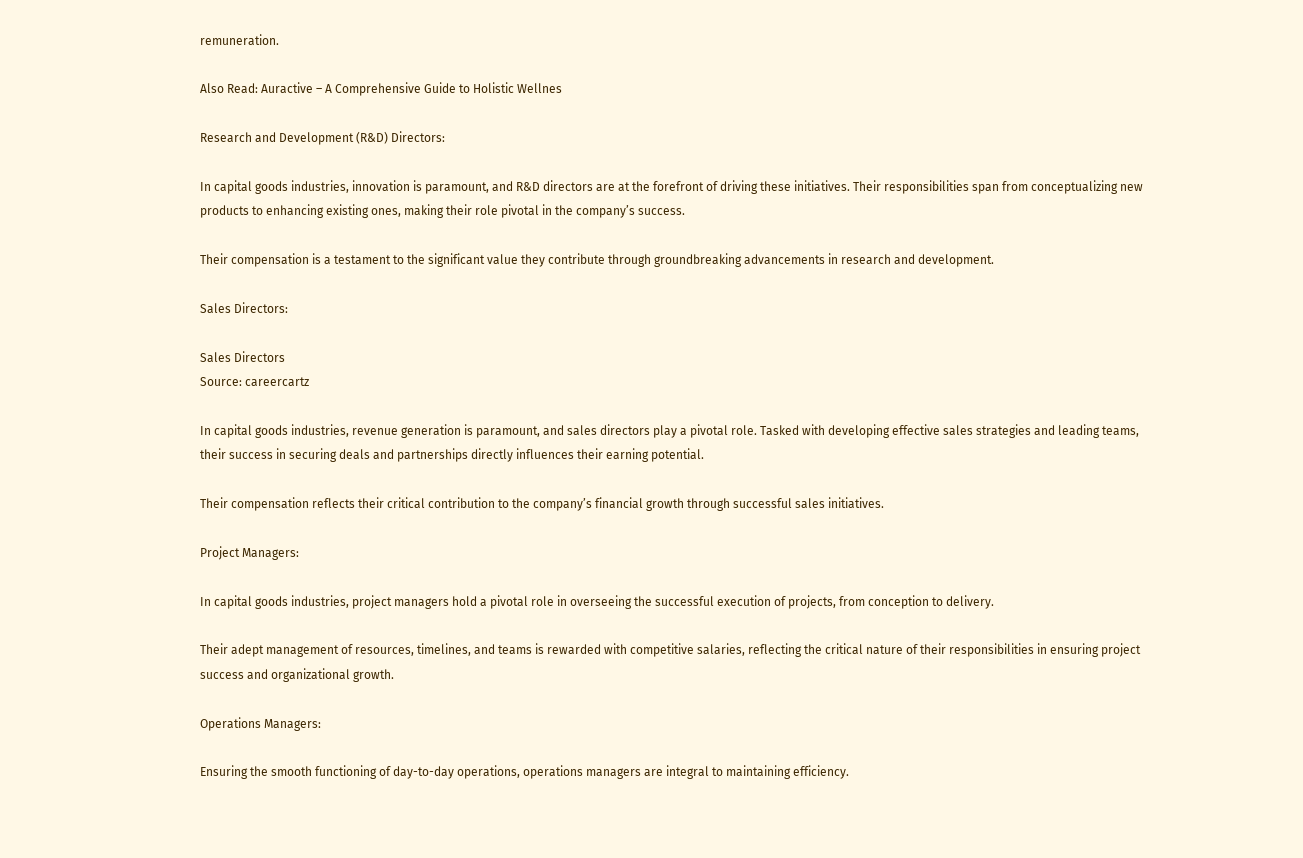remuneration.

Also Read: Auractive – A Comprehensive Guide to Holistic Wellnes

Research and Development (R&D) Directors:

In capital goods industries, innovation is paramount, and R&D directors are at the forefront of driving these initiatives. Their responsibilities span from conceptualizing new products to enhancing existing ones, making their role pivotal in the company’s success.

Their compensation is a testament to the significant value they contribute through groundbreaking advancements in research and development.

Sales Directors:

Sales Directors
Source: careercartz

In capital goods industries, revenue generation is paramount, and sales directors play a pivotal role. Tasked with developing effective sales strategies and leading teams, their success in securing deals and partnerships directly influences their earning potential.

Their compensation reflects their critical contribution to the company’s financial growth through successful sales initiatives.

Project Managers:

In capital goods industries, project managers hold a pivotal role in overseeing the successful execution of projects, from conception to delivery.

Their adept management of resources, timelines, and teams is rewarded with competitive salaries, reflecting the critical nature of their responsibilities in ensuring project success and organizational growth.

Operations Managers:

Ensuring the smooth functioning of day-to-day operations, operations managers are integral to maintaining efficiency.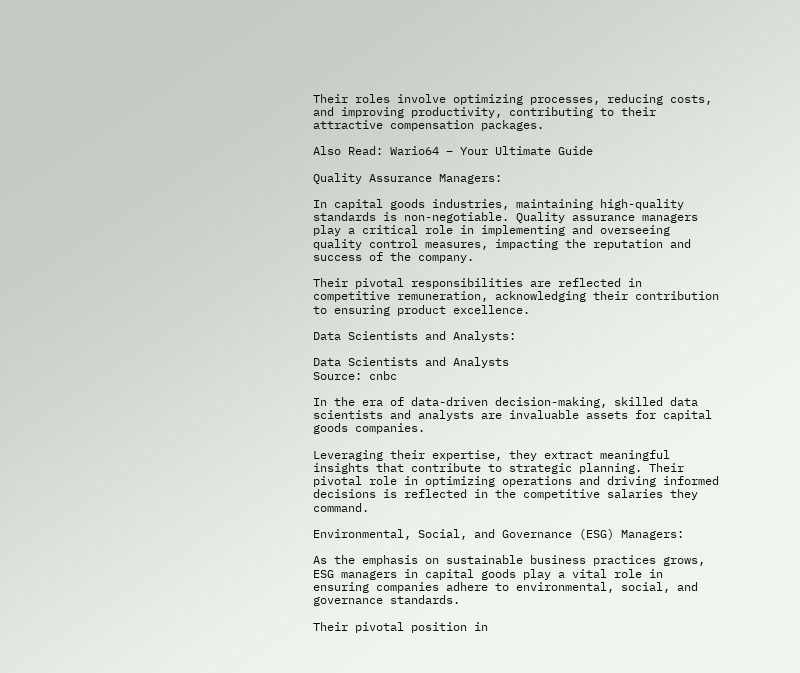Their roles involve optimizing processes, reducing costs, and improving productivity, contributing to their attractive compensation packages.

Also Read: Wario64 – Your Ultimate Guide

Quality Assurance Managers:

In capital goods industries, maintaining high-quality standards is non-negotiable. Quality assurance managers play a critical role in implementing and overseeing quality control measures, impacting the reputation and success of the company.

Their pivotal responsibilities are reflected in competitive remuneration, acknowledging their contribution to ensuring product excellence.

Data Scientists and Analysts:

Data Scientists and Analysts
Source: cnbc

In the era of data-driven decision-making, skilled data scientists and analysts are invaluable assets for capital goods companies.

Leveraging their expertise, they extract meaningful insights that contribute to strategic planning. Their pivotal role in optimizing operations and driving informed decisions is reflected in the competitive salaries they command.

Environmental, Social, and Governance (ESG) Managers:

As the emphasis on sustainable business practices grows, ESG managers in capital goods play a vital role in ensuring companies adhere to environmental, social, and governance standards.

Their pivotal position in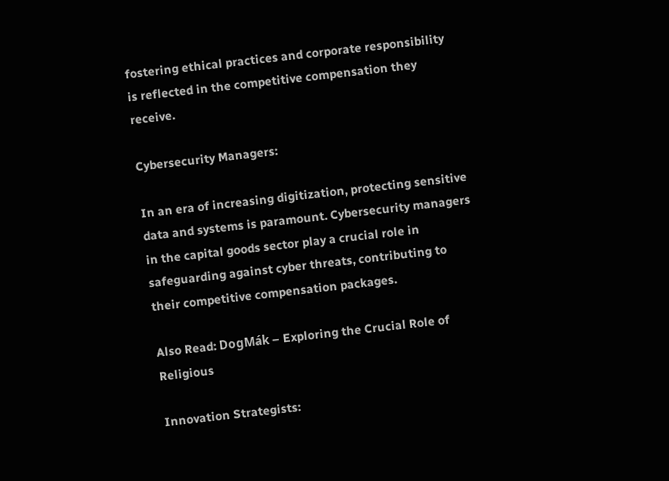fostering ethical practices and corporate responsibility is reflected in the competitive compensation they receive.

Cybersecurity Managers:

In an era of increasing digitization, protecting sensitive data and systems is paramount. Cybersecurity managers in the capital goods sector play a crucial role in safeguarding against cyber threats, contributing to their competitive compensation packages.

Also Read: DogMák – Exploring the Crucial Role of Religious

Innovation Strategists: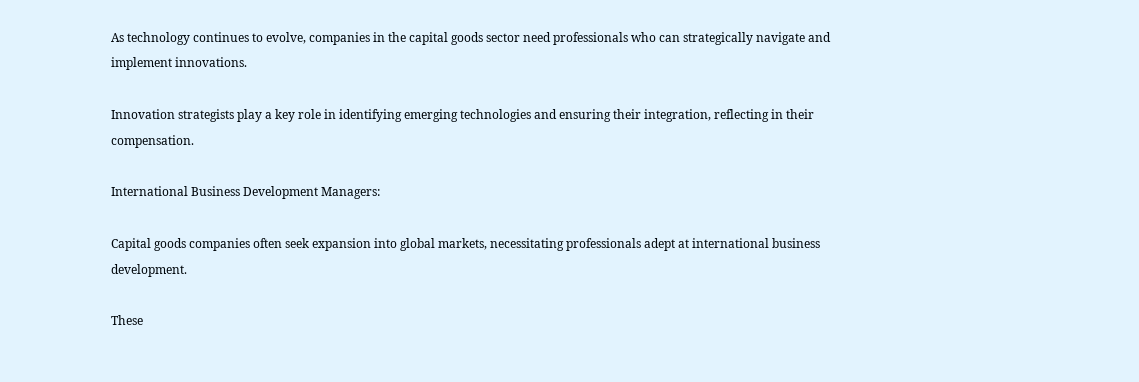As technology continues to evolve, companies in the capital goods sector need professionals who can strategically navigate and implement innovations.

Innovation strategists play a key role in identifying emerging technologies and ensuring their integration, reflecting in their compensation.

International Business Development Managers:

Capital goods companies often seek expansion into global markets, necessitating professionals adept at international business development.

These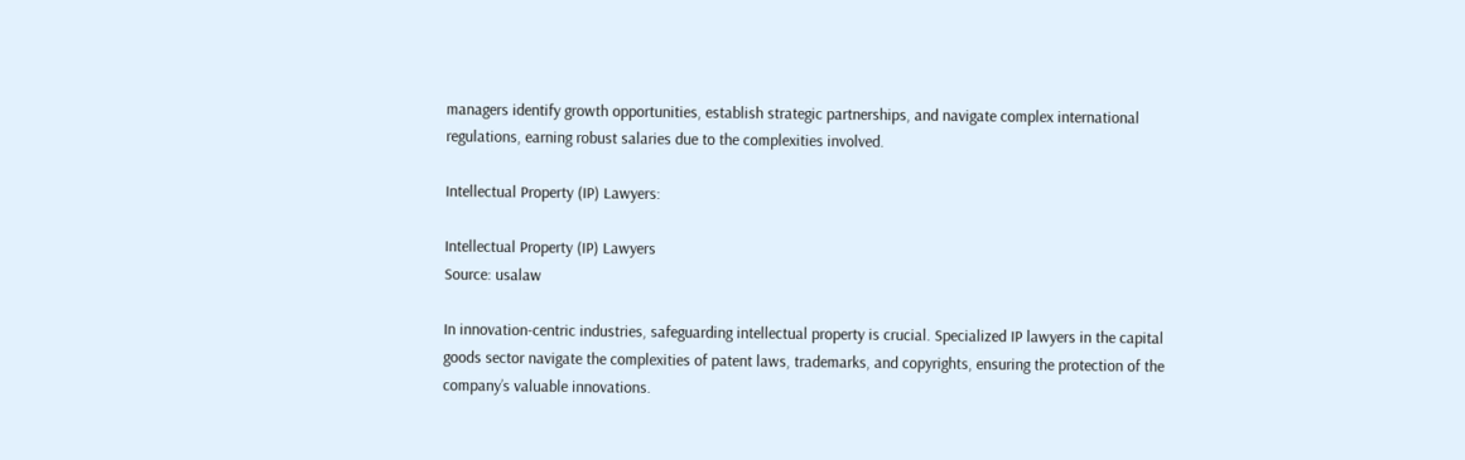managers identify growth opportunities, establish strategic partnerships, and navigate complex international regulations, earning robust salaries due to the complexities involved.

Intellectual Property (IP) Lawyers:

Intellectual Property (IP) Lawyers
Source: usalaw

In innovation-centric industries, safeguarding intellectual property is crucial. Specialized IP lawyers in the capital goods sector navigate the complexities of patent laws, trademarks, and copyrights, ensuring the protection of the company’s valuable innovations.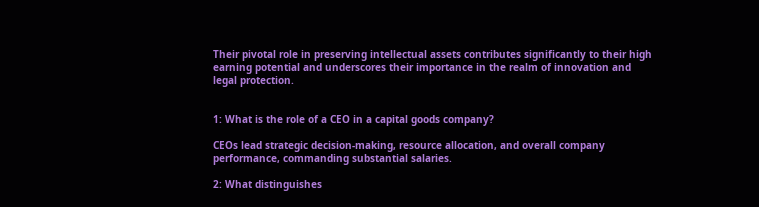Their pivotal role in preserving intellectual assets contributes significantly to their high earning potential and underscores their importance in the realm of innovation and legal protection.


1: What is the role of a CEO in a capital goods company?

CEOs lead strategic decision-making, resource allocation, and overall company performance, commanding substantial salaries.

2: What distinguishes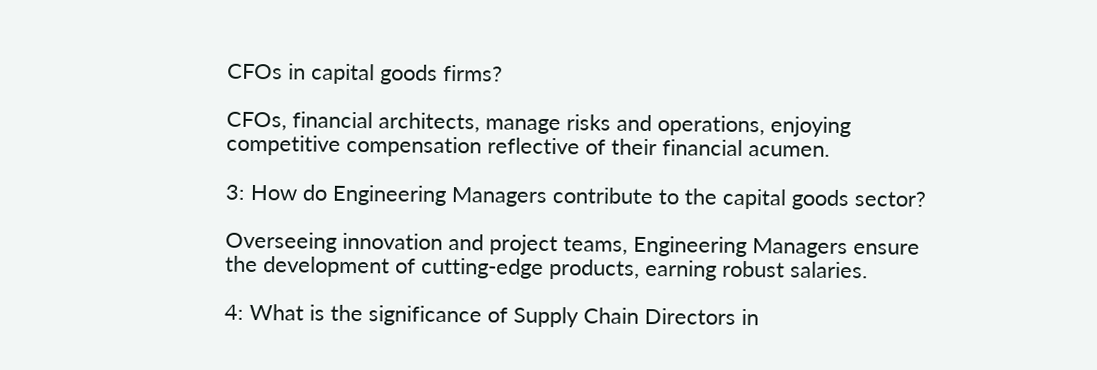CFOs in capital goods firms?

CFOs, financial architects, manage risks and operations, enjoying competitive compensation reflective of their financial acumen.

3: How do Engineering Managers contribute to the capital goods sector?

Overseeing innovation and project teams, Engineering Managers ensure the development of cutting-edge products, earning robust salaries.

4: What is the significance of Supply Chain Directors in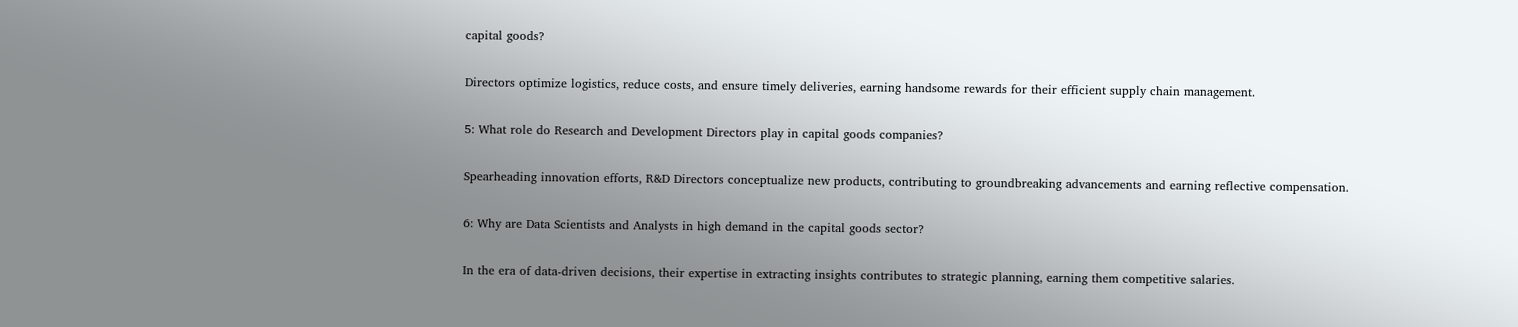capital goods?

Directors optimize logistics, reduce costs, and ensure timely deliveries, earning handsome rewards for their efficient supply chain management.

5: What role do Research and Development Directors play in capital goods companies?

Spearheading innovation efforts, R&D Directors conceptualize new products, contributing to groundbreaking advancements and earning reflective compensation.

6: Why are Data Scientists and Analysts in high demand in the capital goods sector?

In the era of data-driven decisions, their expertise in extracting insights contributes to strategic planning, earning them competitive salaries.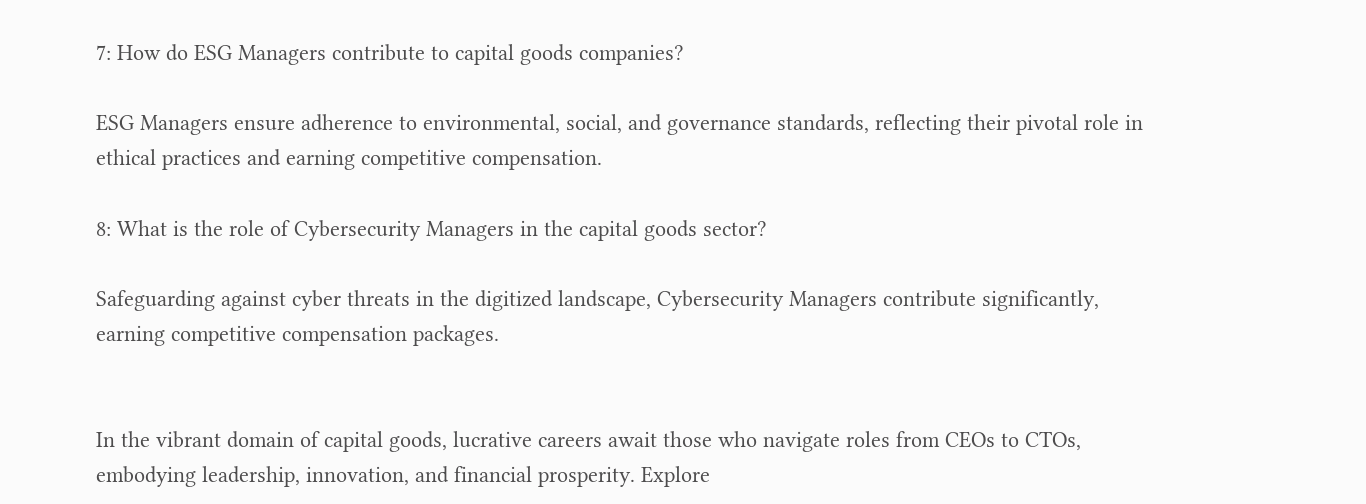7: How do ESG Managers contribute to capital goods companies?

ESG Managers ensure adherence to environmental, social, and governance standards, reflecting their pivotal role in ethical practices and earning competitive compensation.

8: What is the role of Cybersecurity Managers in the capital goods sector?

Safeguarding against cyber threats in the digitized landscape, Cybersecurity Managers contribute significantly, earning competitive compensation packages.


In the vibrant domain of capital goods, lucrative careers await those who navigate roles from CEOs to CTOs, embodying leadership, innovation, and financial prosperity. Explore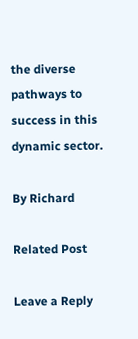the diverse pathways to success in this dynamic sector.

By Richard

Related Post

Leave a Reply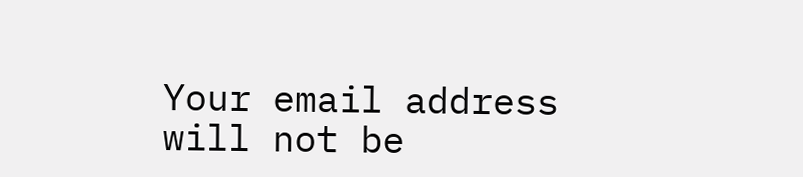Your email address will not be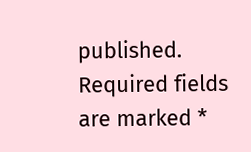published. Required fields are marked *